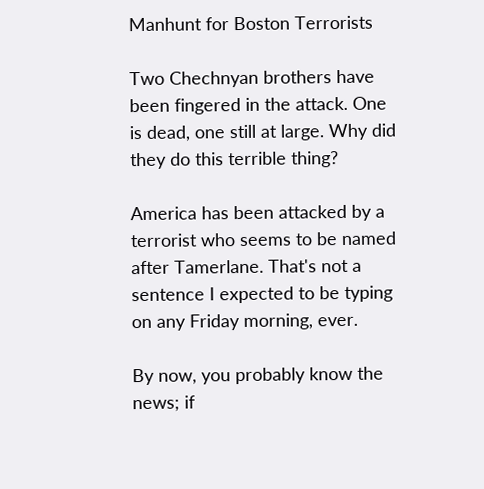Manhunt for Boston Terrorists

Two Chechnyan brothers have been fingered in the attack. One is dead, one still at large. Why did they do this terrible thing?

America has been attacked by a terrorist who seems to be named after Tamerlane. That's not a sentence I expected to be typing on any Friday morning, ever.

By now, you probably know the news; if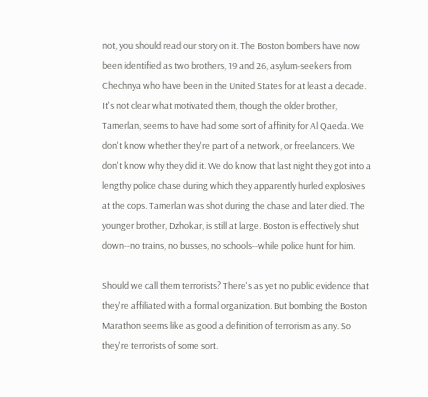not, you should read our story on it. The Boston bombers have now been identified as two brothers, 19 and 26, asylum-seekers from Chechnya who have been in the United States for at least a decade. It's not clear what motivated them, though the older brother, Tamerlan, seems to have had some sort of affinity for Al Qaeda. We don't know whether they're part of a network, or freelancers. We don't know why they did it. We do know that last night they got into a lengthy police chase during which they apparently hurled explosives at the cops. Tamerlan was shot during the chase and later died. The younger brother, Dzhokar, is still at large. Boston is effectively shut down--no trains, no busses, no schools--while police hunt for him.

Should we call them terrorists? There's as yet no public evidence that they're affiliated with a formal organization. But bombing the Boston Marathon seems like as good a definition of terrorism as any. So they're terrorists of some sort.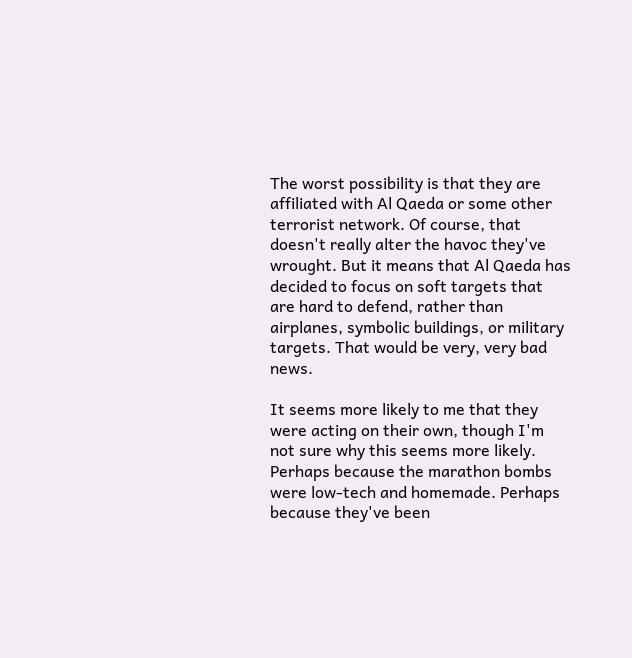The worst possibility is that they are affiliated with Al Qaeda or some other terrorist network. Of course, that doesn't really alter the havoc they've wrought. But it means that Al Qaeda has decided to focus on soft targets that are hard to defend, rather than airplanes, symbolic buildings, or military targets. That would be very, very bad news.

It seems more likely to me that they were acting on their own, though I'm not sure why this seems more likely. Perhaps because the marathon bombs were low-tech and homemade. Perhaps because they've been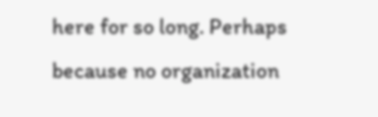here for so long. Perhaps because no organization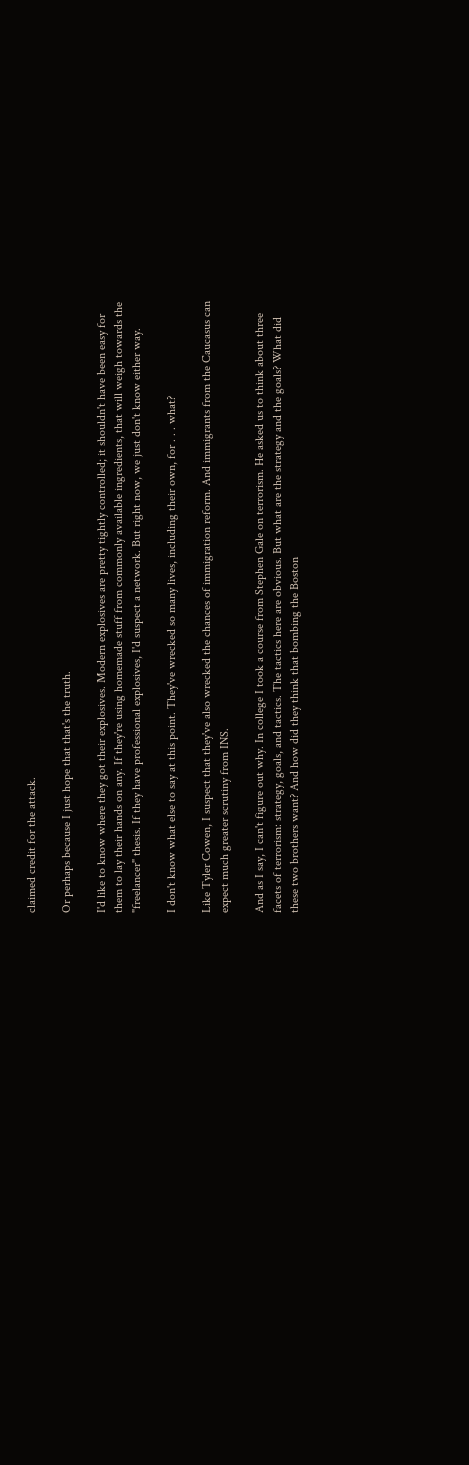claimed credit for the attack.

Or perhaps because I just hope that that's the truth.

I'd like to know where they got their explosives. Modern explosives are pretty tightly controlled; it shouldn't have been easy for them to lay their hands on any. If they're using homemade stuff from commonly available ingredients, that will weigh towards the "freelancer" thesis. If they have professional explosives, I'd suspect a network. But right now, we just don't know either way.

I don't know what else to say at this point. They've wrecked so many lives, including their own, for . . . what?

Like Tyler Cowen, I suspect that they've also wrecked the chances of immigration reform. And immigrants from the Caucasus can expect much greater scrutiny from INS.

And as I say, I can't figure out why. In college I took a course from Stephen Gale on terrorism. He asked us to think about three facets of terrorism: strategy, goals, and tactics. The tactics here are obvious. But what are the strategy and the goals? What did these two brothers want? And how did they think that bombing the Boston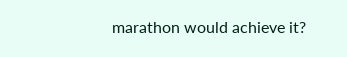marathon would achieve it?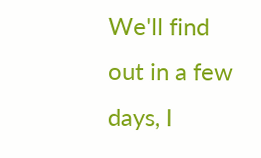We'll find out in a few days, I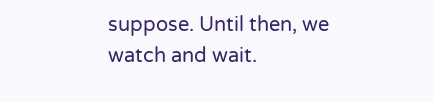suppose. Until then, we watch and wait.